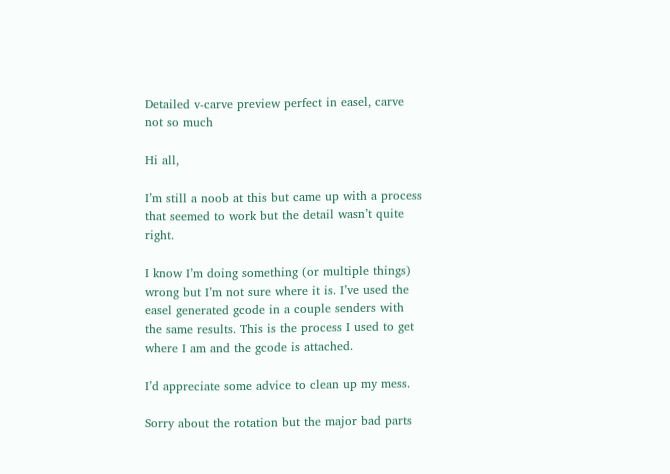Detailed v-carve preview perfect in easel, carve not so much

Hi all,

I’m still a noob at this but came up with a process that seemed to work but the detail wasn’t quite right.

I know I’m doing something (or multiple things) wrong but I’m not sure where it is. I’ve used the easel generated gcode in a couple senders with the same results. This is the process I used to get where I am and the gcode is attached.

I’d appreciate some advice to clean up my mess.

Sorry about the rotation but the major bad parts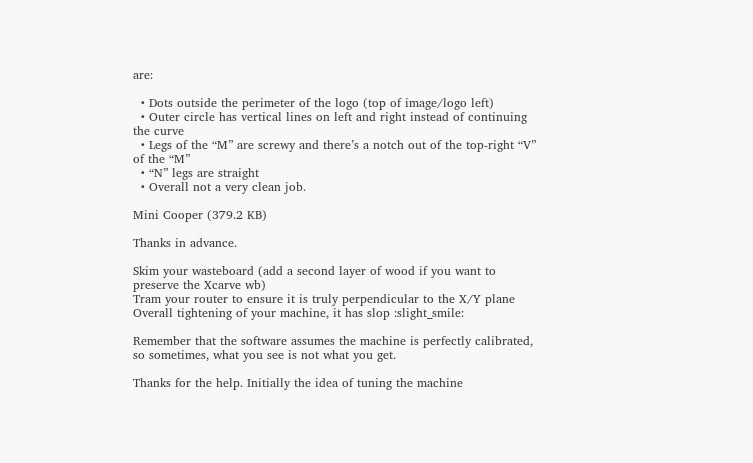are:

  • Dots outside the perimeter of the logo (top of image/logo left)
  • Outer circle has vertical lines on left and right instead of continuing the curve
  • Legs of the “M” are screwy and there’s a notch out of the top-right “V” of the “M”
  • “N” legs are straight
  • Overall not a very clean job.

Mini Cooper (379.2 KB)

Thanks in advance.

Skim your wasteboard (add a second layer of wood if you want to preserve the Xcarve wb)
Tram your router to ensure it is truly perpendicular to the X/Y plane
Overall tightening of your machine, it has slop :slight_smile:

Remember that the software assumes the machine is perfectly calibrated, so sometimes, what you see is not what you get.

Thanks for the help. Initially the idea of tuning the machine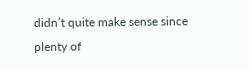didn’t quite make sense since plenty of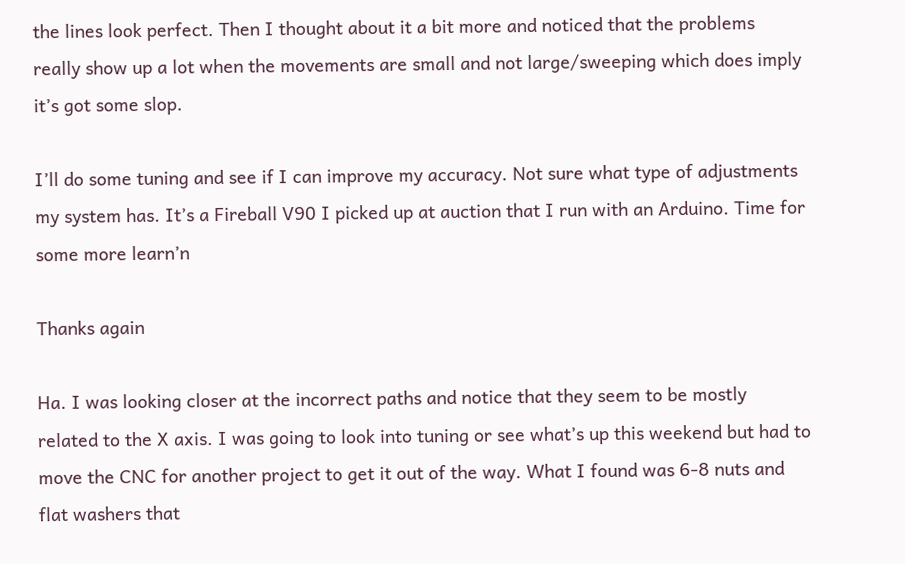the lines look perfect. Then I thought about it a bit more and noticed that the problems really show up a lot when the movements are small and not large/sweeping which does imply it’s got some slop.

I’ll do some tuning and see if I can improve my accuracy. Not sure what type of adjustments my system has. It’s a Fireball V90 I picked up at auction that I run with an Arduino. Time for some more learn’n

Thanks again

Ha. I was looking closer at the incorrect paths and notice that they seem to be mostly related to the X axis. I was going to look into tuning or see what’s up this weekend but had to move the CNC for another project to get it out of the way. What I found was 6-8 nuts and flat washers that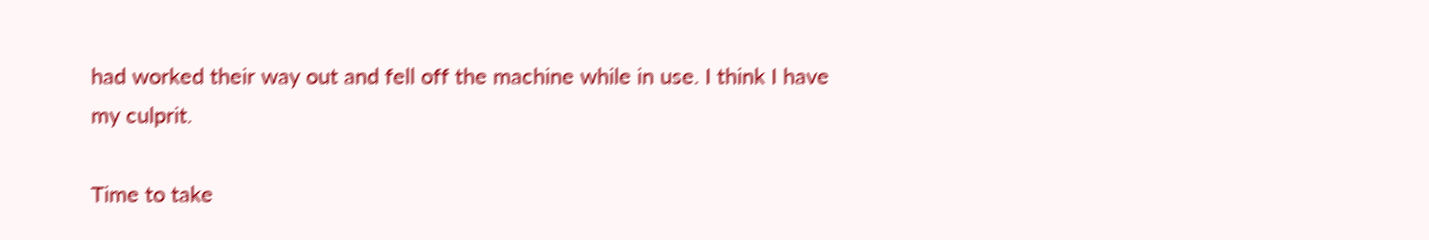had worked their way out and fell off the machine while in use. I think I have my culprit.

Time to take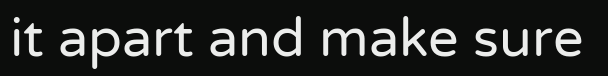it apart and make sure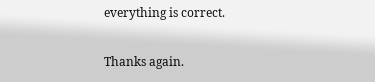everything is correct.

Thanks again.